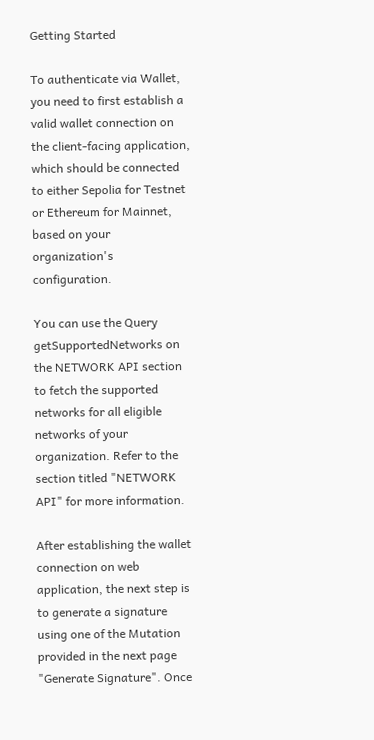Getting Started

To authenticate via Wallet, you need to first establish a valid wallet connection on the client-facing application, which should be connected to either Sepolia for Testnet or Ethereum for Mainnet, based on your organization's configuration.

You can use the Query getSupportedNetworks on the NETWORK API section to fetch the supported networks for all eligible networks of your organization. Refer to the section titled "NETWORK API" for more information.

After establishing the wallet connection on web application, the next step is to generate a signature using one of the Mutation provided in the next page "Generate Signature". Once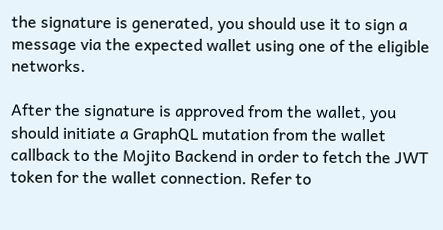the signature is generated, you should use it to sign a message via the expected wallet using one of the eligible networks.

After the signature is approved from the wallet, you should initiate a GraphQL mutation from the wallet callback to the Mojito Backend in order to fetch the JWT token for the wallet connection. Refer to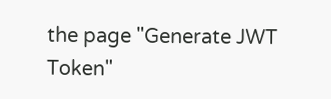the page "Generate JWT Token"